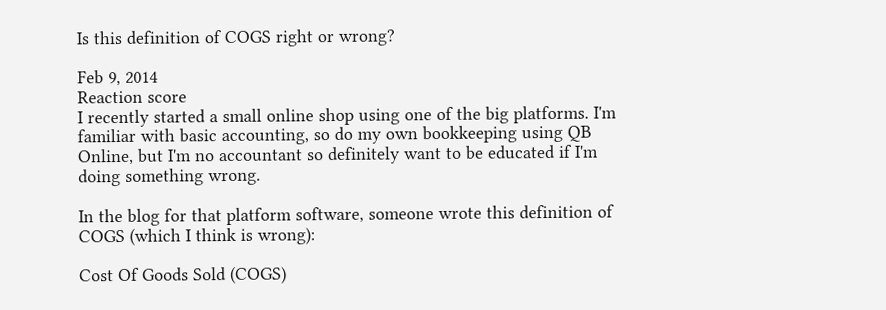Is this definition of COGS right or wrong?

Feb 9, 2014
Reaction score
I recently started a small online shop using one of the big platforms. I'm familiar with basic accounting, so do my own bookkeeping using QB Online, but I'm no accountant so definitely want to be educated if I'm doing something wrong.

In the blog for that platform software, someone wrote this definition of COGS (which I think is wrong):

Cost Of Goods Sold (COGS)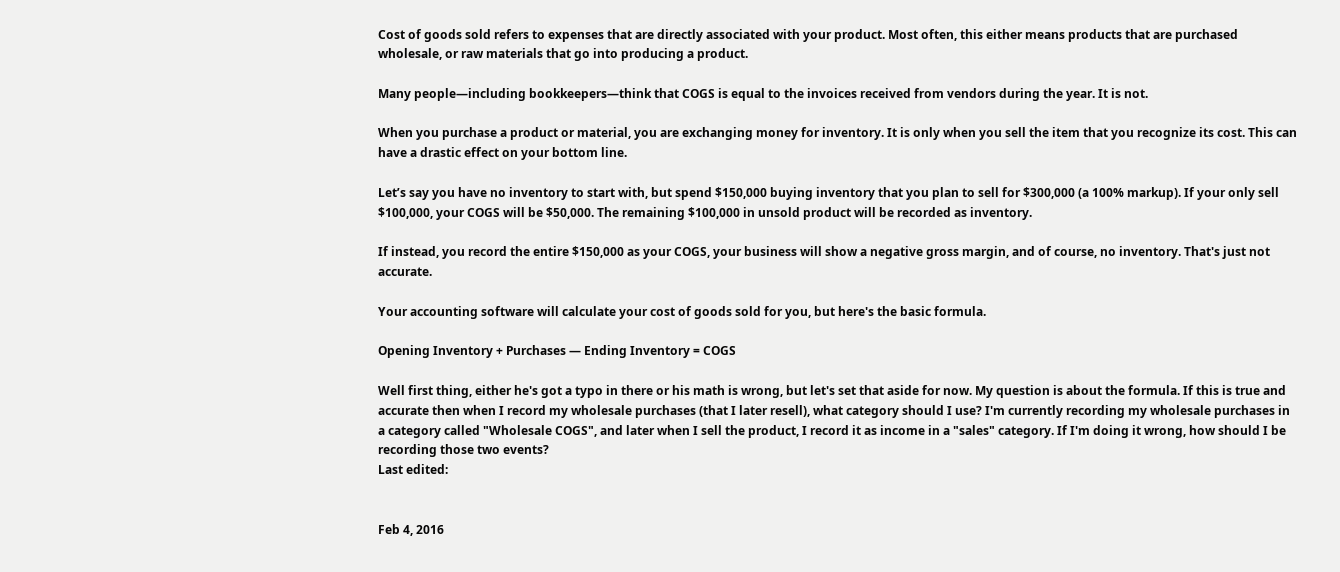Cost of goods sold refers to expenses that are directly associated with your product. Most often, this either means products that are purchased wholesale, or raw materials that go into producing a product.

Many people—including bookkeepers—think that COGS is equal to the invoices received from vendors during the year. It is not.

When you purchase a product or material, you are exchanging money for inventory. It is only when you sell the item that you recognize its cost. This can have a drastic effect on your bottom line.

Let’s say you have no inventory to start with, but spend $150,000 buying inventory that you plan to sell for $300,000 (a 100% markup). If your only sell $100,000, your COGS will be $50,000. The remaining $100,000 in unsold product will be recorded as inventory.

If instead, you record the entire $150,000 as your COGS, your business will show a negative gross margin, and of course, no inventory. That's just not accurate.

Your accounting software will calculate your cost of goods sold for you, but here's the basic formula.

Opening Inventory + Purchases — Ending Inventory = COGS

Well first thing, either he's got a typo in there or his math is wrong, but let's set that aside for now. My question is about the formula. If this is true and accurate then when I record my wholesale purchases (that I later resell), what category should I use? I'm currently recording my wholesale purchases in a category called "Wholesale COGS", and later when I sell the product, I record it as income in a "sales" category. If I'm doing it wrong, how should I be recording those two events?
Last edited:


Feb 4, 2016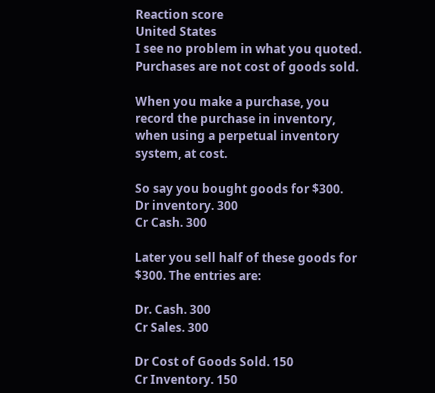Reaction score
United States
I see no problem in what you quoted. Purchases are not cost of goods sold.

When you make a purchase, you record the purchase in inventory, when using a perpetual inventory system, at cost.

So say you bought goods for $300.
Dr inventory. 300
Cr Cash. 300

Later you sell half of these goods for $300. The entries are:

Dr. Cash. 300
Cr Sales. 300

Dr Cost of Goods Sold. 150
Cr Inventory. 150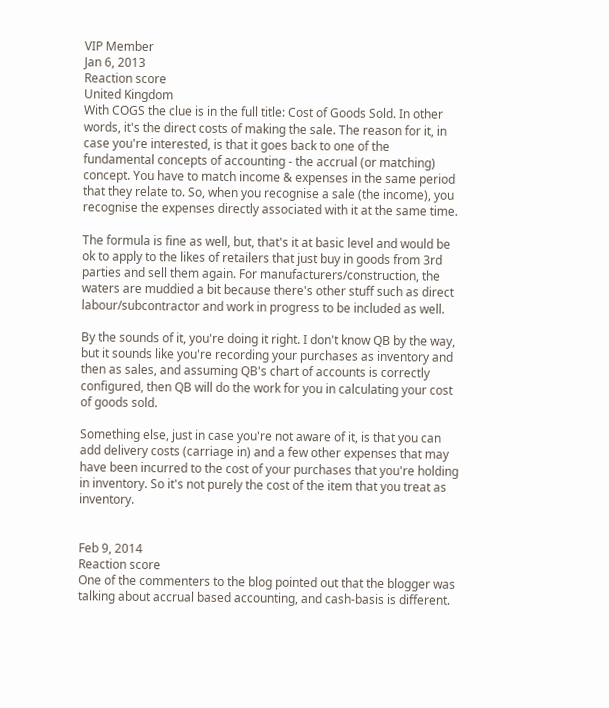VIP Member
Jan 6, 2013
Reaction score
United Kingdom
With COGS the clue is in the full title: Cost of Goods Sold. In other words, it's the direct costs of making the sale. The reason for it, in case you're interested, is that it goes back to one of the fundamental concepts of accounting - the accrual (or matching) concept. You have to match income & expenses in the same period that they relate to. So, when you recognise a sale (the income), you recognise the expenses directly associated with it at the same time.

The formula is fine as well, but, that's it at basic level and would be ok to apply to the likes of retailers that just buy in goods from 3rd parties and sell them again. For manufacturers/construction, the waters are muddied a bit because there's other stuff such as direct labour/subcontractor and work in progress to be included as well.

By the sounds of it, you're doing it right. I don't know QB by the way, but it sounds like you're recording your purchases as inventory and then as sales, and assuming QB's chart of accounts is correctly configured, then QB will do the work for you in calculating your cost of goods sold.

Something else, just in case you're not aware of it, is that you can add delivery costs (carriage in) and a few other expenses that may have been incurred to the cost of your purchases that you're holding in inventory. So it's not purely the cost of the item that you treat as inventory.


Feb 9, 2014
Reaction score
One of the commenters to the blog pointed out that the blogger was talking about accrual based accounting, and cash-basis is different.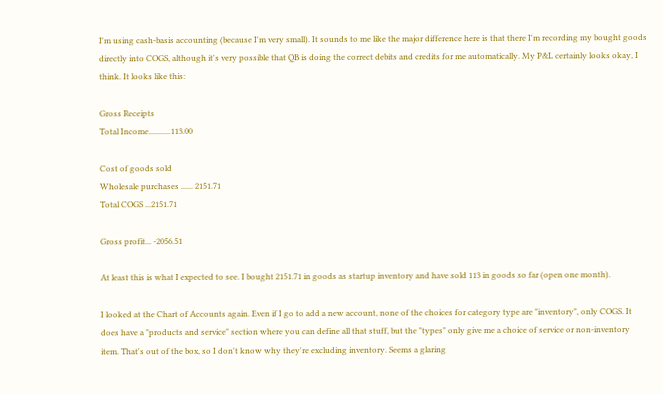I'm using cash-basis accounting (because I'm very small). It sounds to me like the major difference here is that there I'm recording my bought goods directly into COGS, although it's very possible that QB is doing the correct debits and credits for me automatically. My P&L certainly looks okay, I think. It looks like this:

Gross Receipts
Total Income...........113.00

Cost of goods sold
Wholesale purchases ...... 2151.71
Total COGS ...2151.71

Gross profit... -2056.51

At least this is what I expected to see. I bought 2151.71 in goods as startup inventory and have sold 113 in goods so far (open one month).

I looked at the Chart of Accounts again. Even if I go to add a new account, none of the choices for category type are "inventory", only COGS. It does have a "products and service" section where you can define all that stuff, but the "types" only give me a choice of service or non-inventory item. That's out of the box, so I don't know why they're excluding inventory. Seems a glaring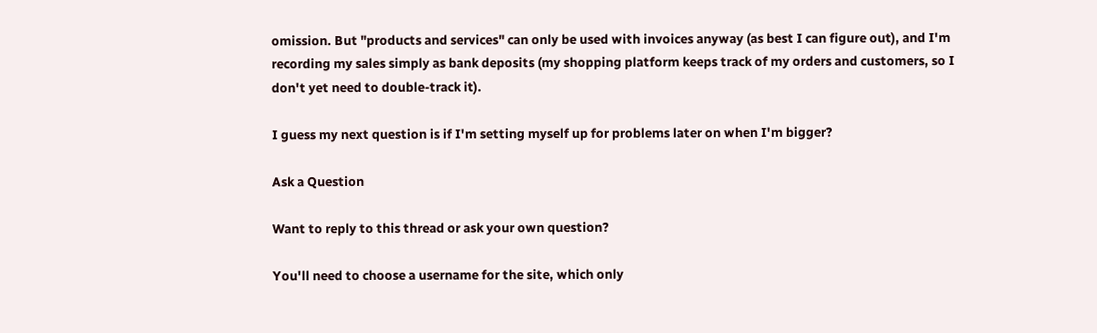omission. But "products and services" can only be used with invoices anyway (as best I can figure out), and I'm recording my sales simply as bank deposits (my shopping platform keeps track of my orders and customers, so I don't yet need to double-track it).

I guess my next question is if I'm setting myself up for problems later on when I'm bigger?

Ask a Question

Want to reply to this thread or ask your own question?

You'll need to choose a username for the site, which only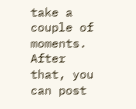take a couple of moments. After that, you can post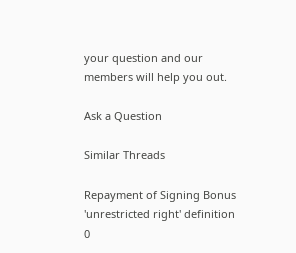your question and our members will help you out.

Ask a Question

Similar Threads

Repayment of Signing Bonus 'unrestricted right' definition 0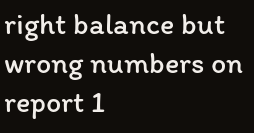right balance but wrong numbers on report 1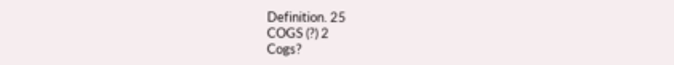Definition. 25
COGS (?) 2
Cogs?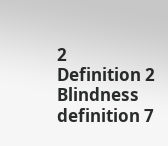2
Definition 2
Blindness definition 7